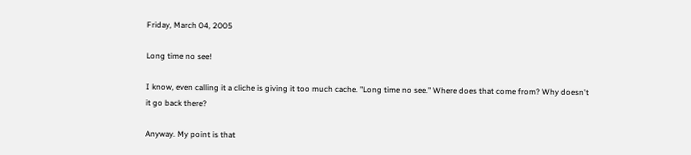Friday, March 04, 2005

Long time no see!

I know, even calling it a cliche is giving it too much cache. "Long time no see." Where does that come from? Why doesn't it go back there?

Anyway. My point is that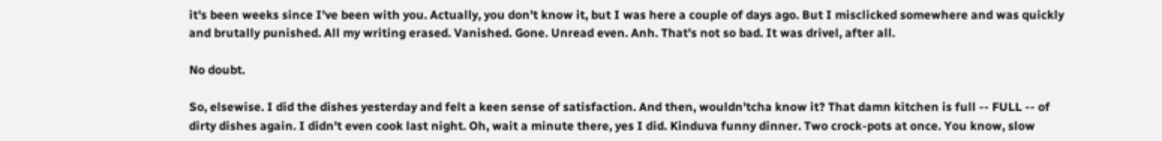it's been weeks since I've been with you. Actually, you don't know it, but I was here a couple of days ago. But I misclicked somewhere and was quickly and brutally punished. All my writing erased. Vanished. Gone. Unread even. Anh. That's not so bad. It was drivel, after all.

No doubt.

So, elsewise. I did the dishes yesterday and felt a keen sense of satisfaction. And then, wouldn'tcha know it? That damn kitchen is full -- FULL -- of dirty dishes again. I didn't even cook last night. Oh, wait a minute there, yes I did. Kinduva funny dinner. Two crock-pots at once. You know, slow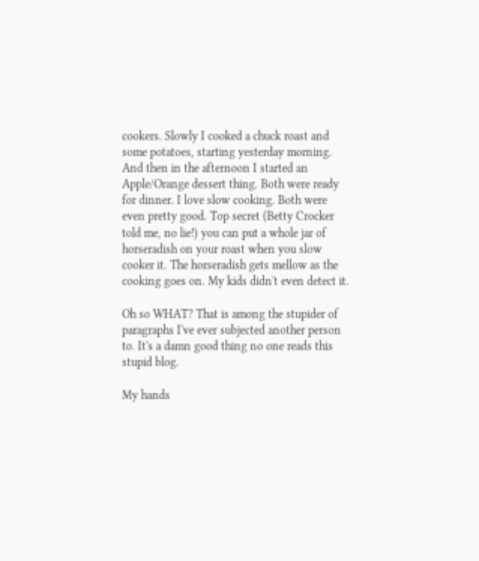cookers. Slowly I cooked a chuck roast and some potatoes, starting yesterday morning. And then in the afternoon I started an Apple/Orange dessert thing. Both were ready for dinner. I love slow cooking. Both were even pretty good. Top secret (Betty Crocker told me, no lie!) you can put a whole jar of horseradish on your roast when you slow cooker it. The horseradish gets mellow as the cooking goes on. My kids didn't even detect it.

Oh so WHAT? That is among the stupider of paragraphs I've ever subjected another person to. It's a damn good thing no one reads this stupid blog.

My hands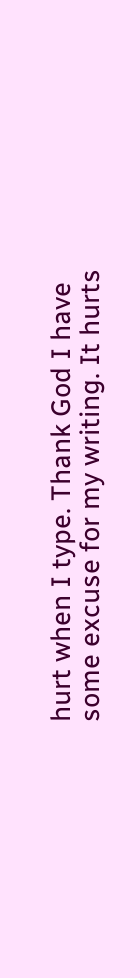hurt when I type. Thank God I have some excuse for my writing. It hurts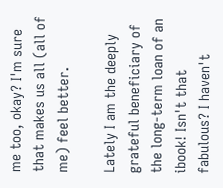me too, okay? I'm sure that makes us all (all of me) feel better.

Lately I am the deeply grateful beneficiary of the long-term loan of an ibook! Isn't that fabulous? I haven't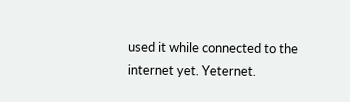used it while connected to the internet yet. Yeternet.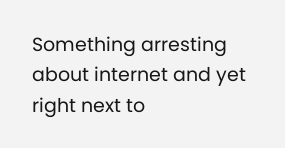Something arresting about internet and yet right next to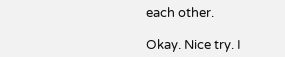each other.

Okay. Nice try. I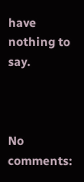have nothing to say.



No comments: